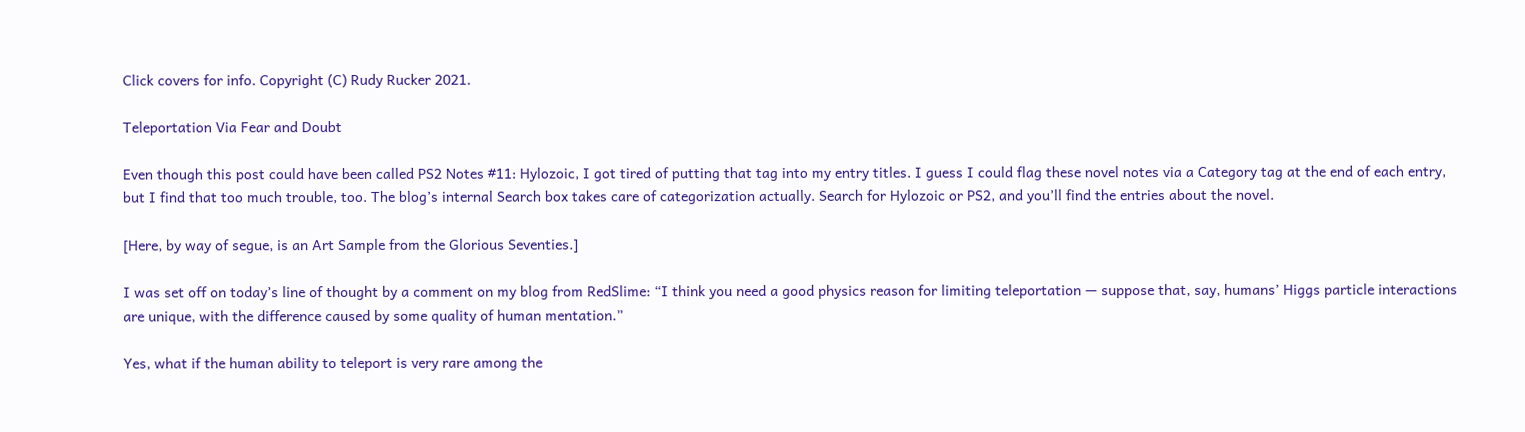Click covers for info. Copyright (C) Rudy Rucker 2021.

Teleportation Via Fear and Doubt

Even though this post could have been called PS2 Notes #11: Hylozoic, I got tired of putting that tag into my entry titles. I guess I could flag these novel notes via a Category tag at the end of each entry, but I find that too much trouble, too. The blog’s internal Search box takes care of categorization actually. Search for Hylozoic or PS2, and you’ll find the entries about the novel.

[Here, by way of segue, is an Art Sample from the Glorious Seventies.]

I was set off on today’s line of thought by a comment on my blog from RedSlime: “I think you need a good physics reason for limiting teleportation — suppose that, say, humans’ Higgs particle interactions are unique, with the difference caused by some quality of human mentation.”

Yes, what if the human ability to teleport is very rare among the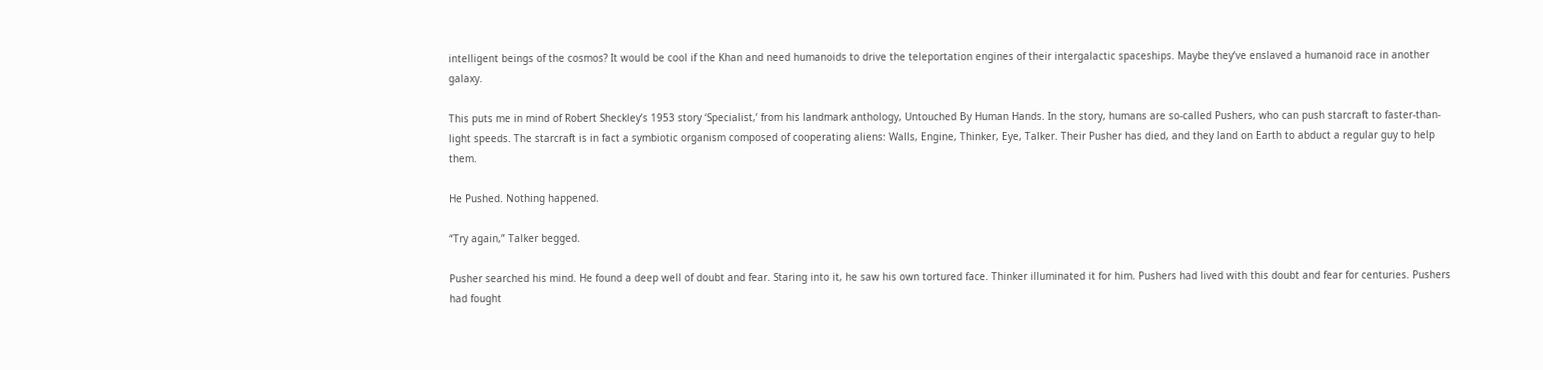intelligent beings of the cosmos? It would be cool if the Khan and need humanoids to drive the teleportation engines of their intergalactic spaceships. Maybe they’ve enslaved a humanoid race in another galaxy.

This puts me in mind of Robert Sheckley’s 1953 story ‘Specialist,’ from his landmark anthology, Untouched By Human Hands. In the story, humans are so-called Pushers, who can push starcraft to faster-than-light speeds. The starcraft is in fact a symbiotic organism composed of cooperating aliens: Walls, Engine, Thinker, Eye, Talker. Their Pusher has died, and they land on Earth to abduct a regular guy to help them.

He Pushed. Nothing happened.

“Try again,” Talker begged.

Pusher searched his mind. He found a deep well of doubt and fear. Staring into it, he saw his own tortured face. Thinker illuminated it for him. Pushers had lived with this doubt and fear for centuries. Pushers had fought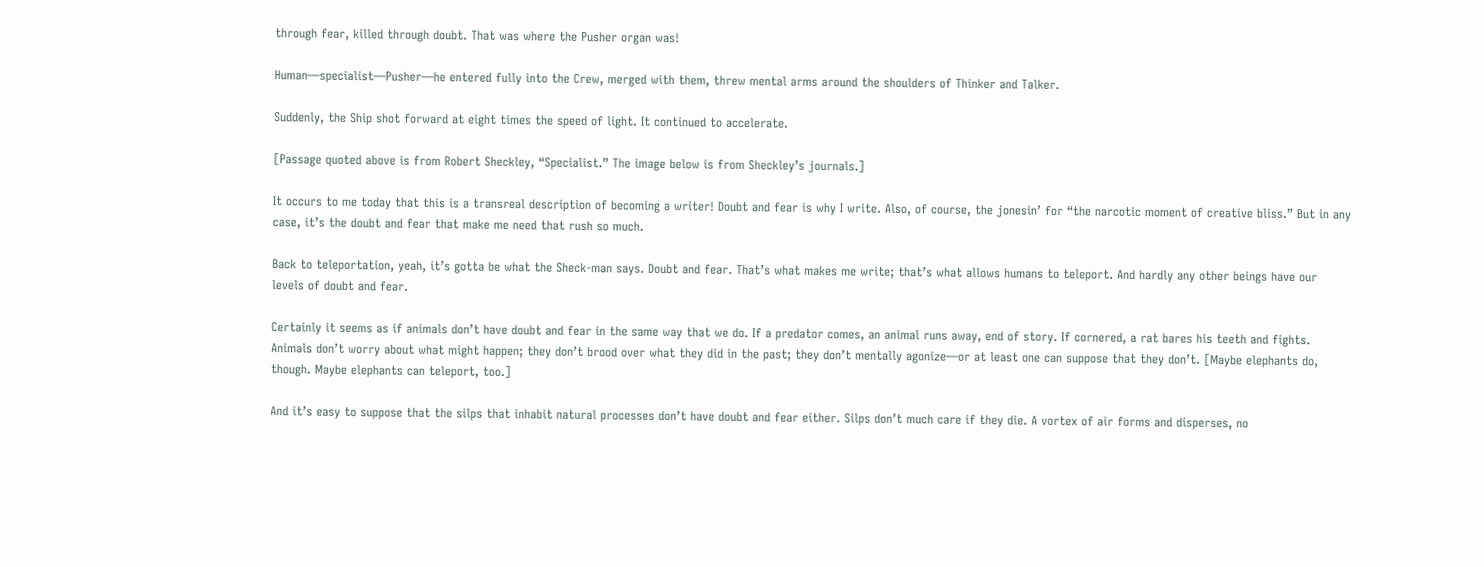through fear, killed through doubt. That was where the Pusher organ was!

Human—specialist—Pusher—he entered fully into the Crew, merged with them, threw mental arms around the shoulders of Thinker and Talker.

Suddenly, the Ship shot forward at eight times the speed of light. It continued to accelerate.

[Passage quoted above is from Robert Sheckley, “Specialist.” The image below is from Sheckley’s journals.]

It occurs to me today that this is a transreal description of becoming a writer! Doubt and fear is why I write. Also, of course, the jonesin’ for “the narcotic moment of creative bliss.” But in any case, it’s the doubt and fear that make me need that rush so much.

Back to teleportation, yeah, it’s gotta be what the Sheck-man says. Doubt and fear. That’s what makes me write; that’s what allows humans to teleport. And hardly any other beings have our levels of doubt and fear.

Certainly it seems as if animals don’t have doubt and fear in the same way that we do. If a predator comes, an animal runs away, end of story. If cornered, a rat bares his teeth and fights. Animals don’t worry about what might happen; they don’t brood over what they did in the past; they don’t mentally agonize—or at least one can suppose that they don’t. [Maybe elephants do, though. Maybe elephants can teleport, too.]

And it’s easy to suppose that the silps that inhabit natural processes don’t have doubt and fear either. Silps don’t much care if they die. A vortex of air forms and disperses, no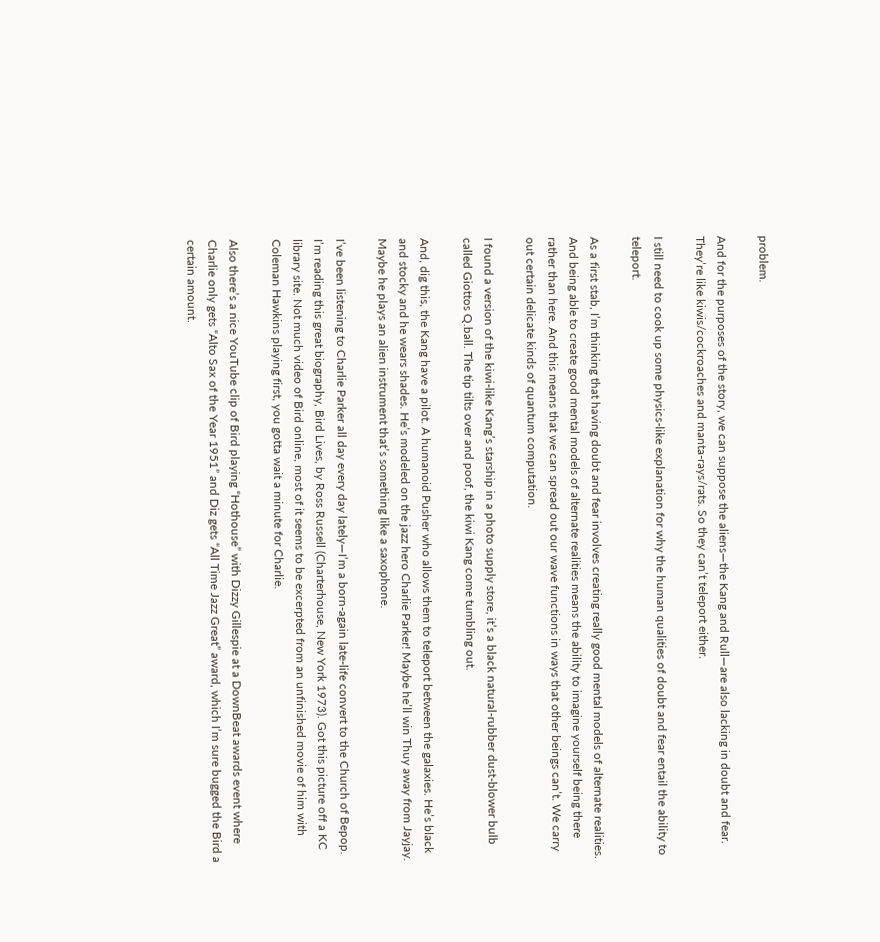problem.

And for the purposes of the story, we can suppose the aliens—the Kang and Rull—are also lacking in doubt and fear. They’re like kiwis/cockroaches and manta-rays/rats. So they can’t teleport either.

I still need to cook up some physics-like explanation for why the human qualities of doubt and fear entail the ability to teleport.

As a first stab, I’m thinking that having doubt and fear involves creating really good mental models of alternate realities. And being able to create good mental models of alternate realities means the ability to imagine yourself being there rather than here. And this means that we can spread out our wave functions in ways that other beings can’t. We carry out certain delicate kinds of quantum computation.

I found a version of the kiwi-like Kang’s starship in a photo supply store, it’s a black natural-rubber dust-blower bulb called Giottos Q.ball. The tip tilts over and poof, the kiwi Kang come tumbling out.

And, dig this, the Kang have a pilot. A humanoid Pusher who allows them to teleport between the galaxies. He’s black and stocky and he wears shades. He’s modeled on the jazz hero Charlie Parker! Maybe he’ll win Thuy away from Jayjay. Maybe he plays an alien instrument that’s something like a saxophone.

I’ve been listening to Charlie Parker all day every day lately—I’m a born-again late-life convert to the Church of Bepop. I’m reading this great biography, Bird Lives, by Ross Russell (Charterhouse, New York 1973). Got this picture off a KC library site. Not much video of Bird online, most of it seems to be excerpted from an unfinished movie of him with Coleman Hawkins playing first, you gotta wait a minute for Charlie.

Also there’s a nice YouTube clip of Bird playing “Hothouse” with Dizzy Gillespie at a DownBeat awards event where Charlie only gets “Alto Sax of the Year 1951” and Diz gets “All Time Jazz Great” award, which I’m sure bugged the Bird a certain amount.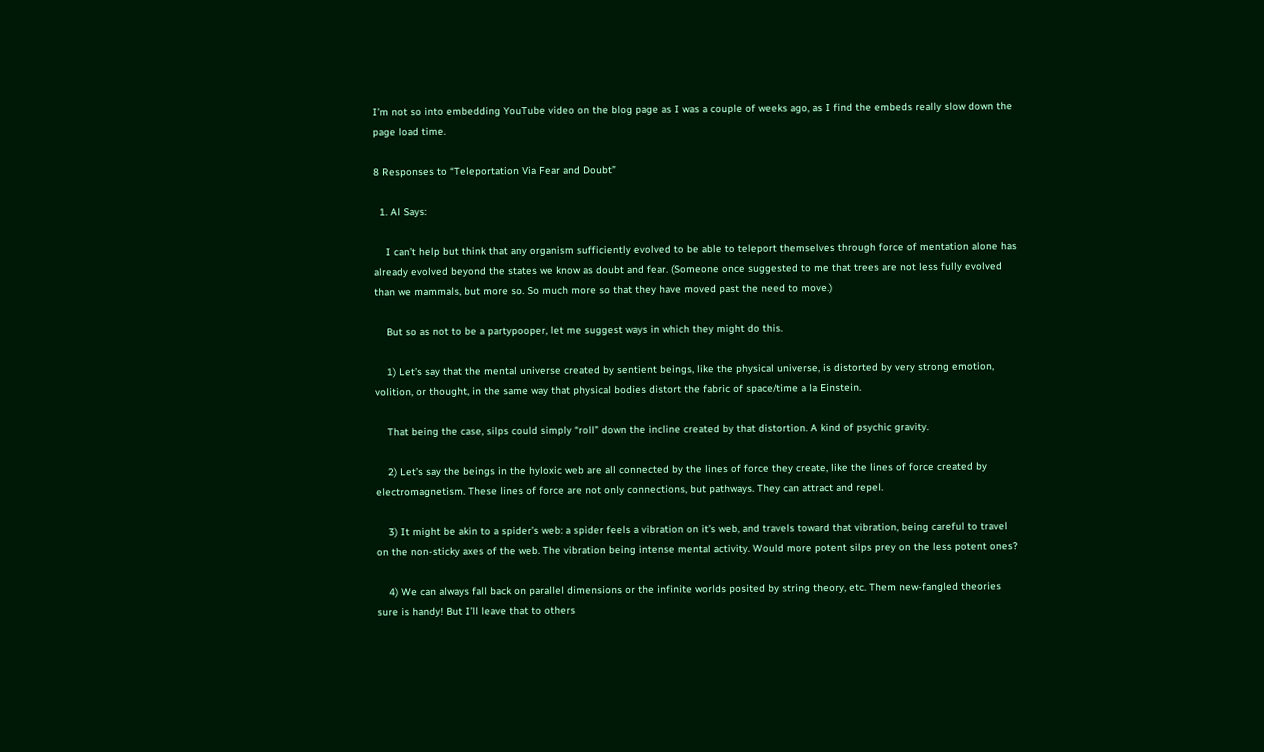I’m not so into embedding YouTube video on the blog page as I was a couple of weeks ago, as I find the embeds really slow down the page load time.

8 Responses to “Teleportation Via Fear and Doubt”

  1. Al Says:

    I can’t help but think that any organism sufficiently evolved to be able to teleport themselves through force of mentation alone has already evolved beyond the states we know as doubt and fear. (Someone once suggested to me that trees are not less fully evolved than we mammals, but more so. So much more so that they have moved past the need to move.)

    But so as not to be a partypooper, let me suggest ways in which they might do this.

    1) Let’s say that the mental universe created by sentient beings, like the physical universe, is distorted by very strong emotion, volition, or thought, in the same way that physical bodies distort the fabric of space/time a la Einstein.

    That being the case, silps could simply “roll” down the incline created by that distortion. A kind of psychic gravity.

    2) Let’s say the beings in the hyloxic web are all connected by the lines of force they create, like the lines of force created by electromagnetism. These lines of force are not only connections, but pathways. They can attract and repel.

    3) It might be akin to a spider’s web: a spider feels a vibration on it’s web, and travels toward that vibration, being careful to travel on the non-sticky axes of the web. The vibration being intense mental activity. Would more potent silps prey on the less potent ones?

    4) We can always fall back on parallel dimensions or the infinite worlds posited by string theory, etc. Them new-fangled theories sure is handy! But I’ll leave that to others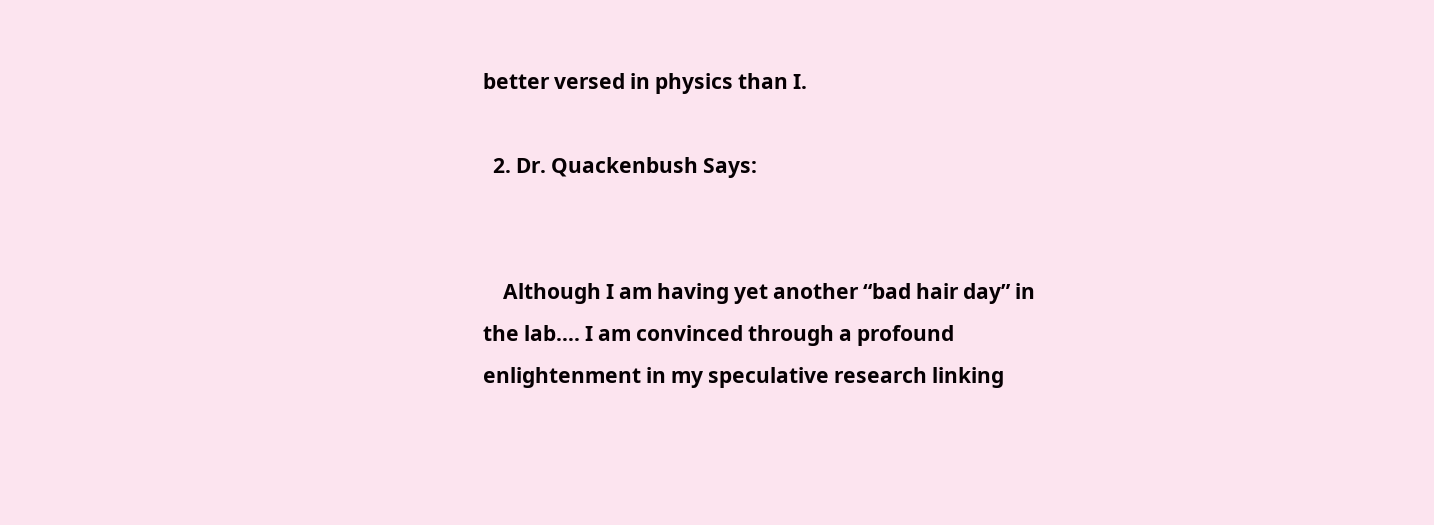better versed in physics than I.

  2. Dr. Quackenbush Says:


    Although I am having yet another “bad hair day” in the lab…. I am convinced through a profound enlightenment in my speculative research linking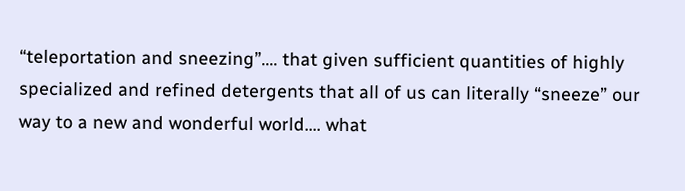“teleportation and sneezing”…. that given sufficient quantities of highly specialized and refined detergents that all of us can literally “sneeze” our way to a new and wonderful world…. what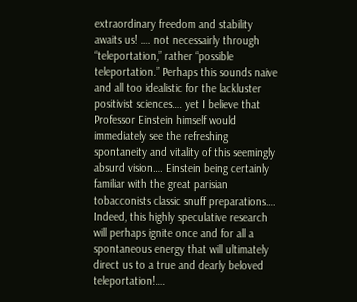extraordinary freedom and stability awaits us! …. not necessairly through “teleportation,” rather “possible teleportation.” Perhaps this sounds naive and all too idealistic for the lackluster positivist sciences…. yet I believe that Professor Einstein himself would immediately see the refreshing spontaneity and vitality of this seemingly absurd vision…. Einstein being certainly familiar with the great parisian tobacconists classic snuff preparations…. Indeed, this highly speculative research will perhaps ignite once and for all a spontaneous energy that will ultimately direct us to a true and dearly beloved teleportation!….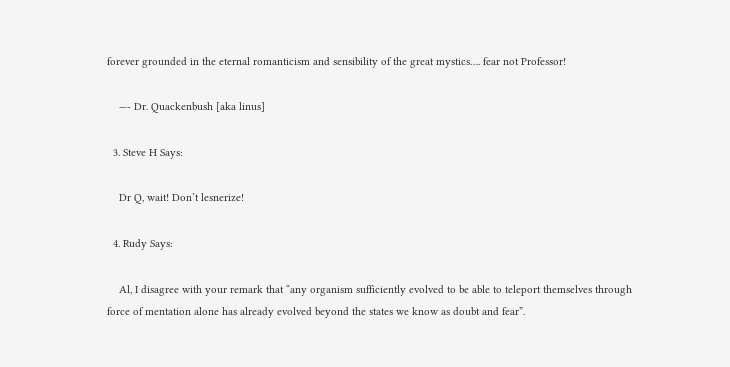forever grounded in the eternal romanticism and sensibility of the great mystics…. fear not Professor!

    —- Dr. Quackenbush [aka linus]

  3. Steve H Says:

    Dr Q, wait! Don’t lesnerize!

  4. Rudy Says:

    Al, I disagree with your remark that “any organism sufficiently evolved to be able to teleport themselves through force of mentation alone has already evolved beyond the states we know as doubt and fear”.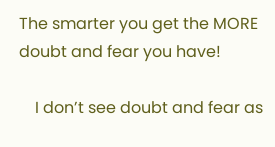The smarter you get the MORE doubt and fear you have!

    I don’t see doubt and fear as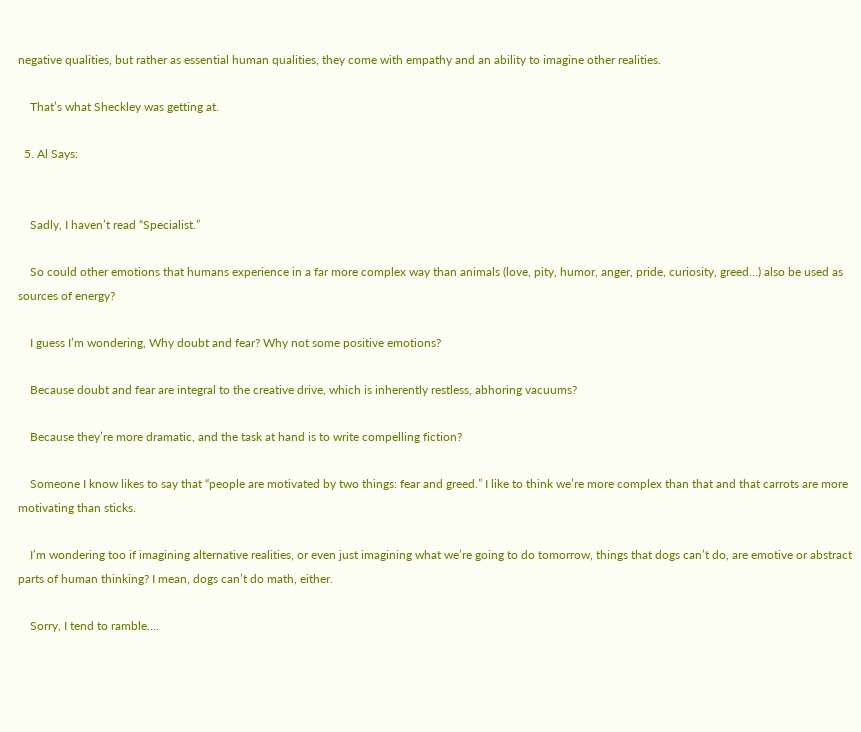negative qualities, but rather as essential human qualities, they come with empathy and an ability to imagine other realities.

    That’s what Sheckley was getting at.

  5. Al Says:


    Sadly, I haven’t read “Specialist.”

    So could other emotions that humans experience in a far more complex way than animals (love, pity, humor, anger, pride, curiosity, greed…) also be used as sources of energy?

    I guess I’m wondering, Why doubt and fear? Why not some positive emotions?

    Because doubt and fear are integral to the creative drive, which is inherently restless, abhoring vacuums?

    Because they’re more dramatic, and the task at hand is to write compelling fiction?

    Someone I know likes to say that “people are motivated by two things: fear and greed.” I like to think we’re more complex than that and that carrots are more motivating than sticks.

    I’m wondering too if imagining alternative realities, or even just imagining what we’re going to do tomorrow, things that dogs can’t do, are emotive or abstract parts of human thinking? I mean, dogs can’t do math, either.

    Sorry, I tend to ramble….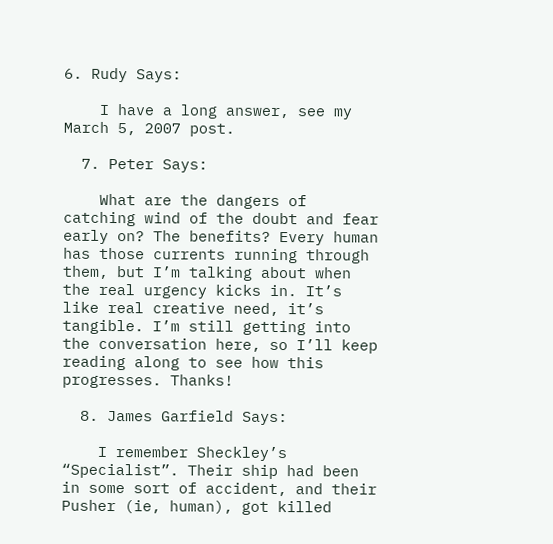6. Rudy Says:

    I have a long answer, see my March 5, 2007 post.

  7. Peter Says:

    What are the dangers of catching wind of the doubt and fear early on? The benefits? Every human has those currents running through them, but I’m talking about when the real urgency kicks in. It’s like real creative need, it’s tangible. I’m still getting into the conversation here, so I’ll keep reading along to see how this progresses. Thanks!

  8. James Garfield Says:

    I remember Sheckley’s “Specialist”. Their ship had been in some sort of accident, and their Pusher (ie, human), got killed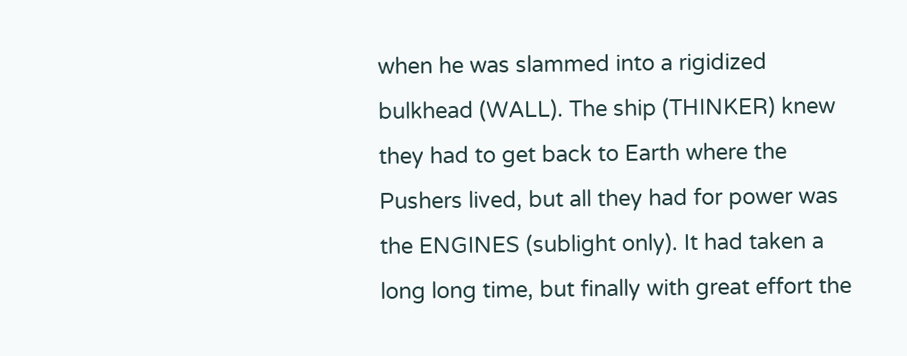when he was slammed into a rigidized bulkhead (WALL). The ship (THINKER) knew they had to get back to Earth where the Pushers lived, but all they had for power was the ENGINES (sublight only). It had taken a long long time, but finally with great effort the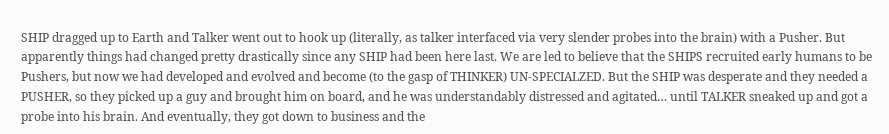SHIP dragged up to Earth and Talker went out to hook up (literally, as talker interfaced via very slender probes into the brain) with a Pusher. But apparently things had changed pretty drastically since any SHIP had been here last. We are led to believe that the SHIPS recruited early humans to be Pushers, but now we had developed and evolved and become (to the gasp of THINKER) UN-SPECIALZED. But the SHIP was desperate and they needed a PUSHER, so they picked up a guy and brought him on board, and he was understandably distressed and agitated… until TALKER sneaked up and got a probe into his brain. And eventually, they got down to business and the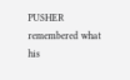PUSHER remembered what his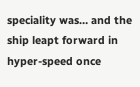speciality was… and the ship leapt forward in hyper-speed once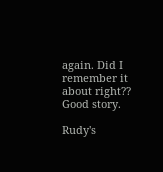again. Did I remember it about right?? Good story.

Rudy's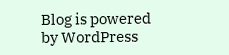Blog is powered by WordPress